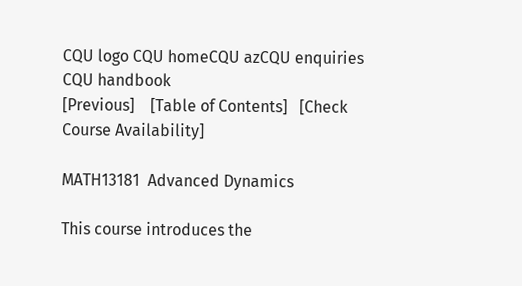CQU logo CQU homeCQU azCQU enquiries
CQU handbook
[Previous]    [Table of Contents]   [Check Course Availability]

MATH13181  Advanced Dynamics

This course introduces the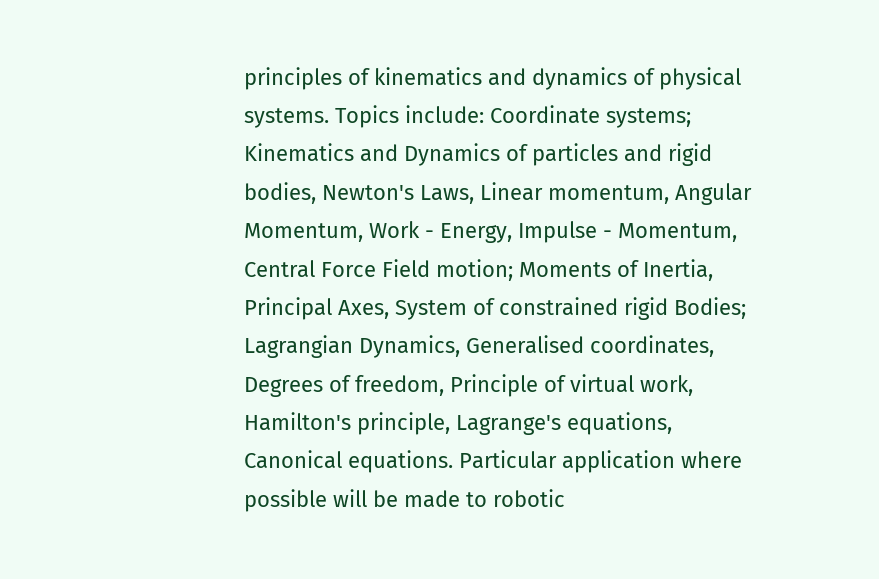principles of kinematics and dynamics of physical systems. Topics include: Coordinate systems; Kinematics and Dynamics of particles and rigid bodies, Newton's Laws, Linear momentum, Angular Momentum, Work - Energy, Impulse - Momentum, Central Force Field motion; Moments of Inertia, Principal Axes, System of constrained rigid Bodies; Lagrangian Dynamics, Generalised coordinates, Degrees of freedom, Principle of virtual work, Hamilton's principle, Lagrange's equations, Canonical equations. Particular application where possible will be made to robotic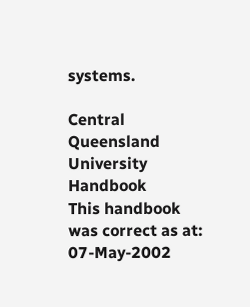systems.

Central Queensland University Handbook
This handbook was correct as at: 07-May-2002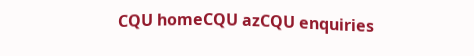CQU homeCQU azCQU enquiries